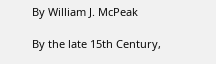By William J. McPeak

By the late 15th Century,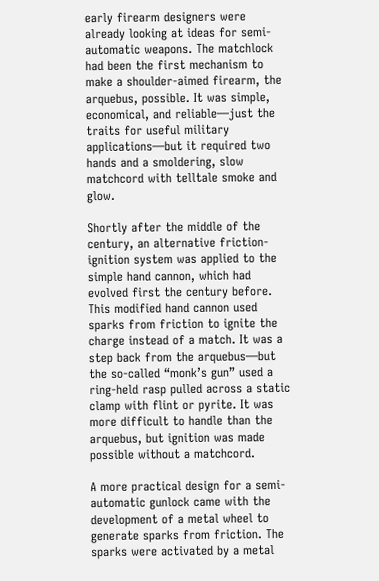early firearm designers were already looking at ideas for semi-automatic weapons. The matchlock had been the first mechanism to make a shoulder-aimed firearm, the arquebus, possible. It was simple, economical, and reliable—just the traits for useful military applications—but it required two hands and a smoldering, slow matchcord with telltale smoke and glow.

Shortly after the middle of the century, an alternative friction-ignition system was applied to the simple hand cannon, which had evolved first the century before. This modified hand cannon used sparks from friction to ignite the charge instead of a match. It was a step back from the arquebus—but the so-called “monk’s gun” used a ring-held rasp pulled across a static clamp with flint or pyrite. It was more difficult to handle than the arquebus, but ignition was made possible without a matchcord.

A more practical design for a semi-automatic gunlock came with the development of a metal wheel to generate sparks from friction. The sparks were activated by a metal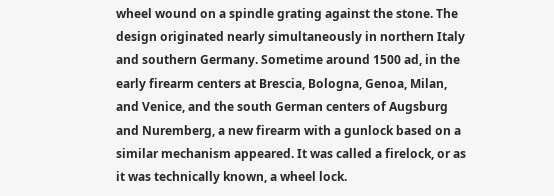wheel wound on a spindle grating against the stone. The design originated nearly simultaneously in northern Italy and southern Germany. Sometime around 1500 ad, in the early firearm centers at Brescia, Bologna, Genoa, Milan, and Venice, and the south German centers of Augsburg and Nuremberg, a new firearm with a gunlock based on a similar mechanism appeared. It was called a firelock, or as it was technically known, a wheel lock.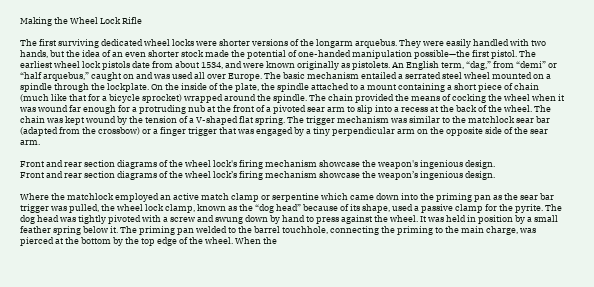Making the Wheel Lock Rifle

The first surviving dedicated wheel locks were shorter versions of the longarm arquebus. They were easily handled with two hands, but the idea of an even shorter stock made the potential of one-handed manipulation possible—the first pistol. The earliest wheel lock pistols date from about 1534, and were known originally as pistolets. An English term, “dag,” from “demi” or “half arquebus,” caught on and was used all over Europe. The basic mechanism entailed a serrated steel wheel mounted on a spindle through the lockplate. On the inside of the plate, the spindle attached to a mount containing a short piece of chain (much like that for a bicycle sprocket) wrapped around the spindle. The chain provided the means of cocking the wheel when it was wound far enough for a protruding nub at the front of a pivoted sear arm to slip into a recess at the back of the wheel. The chain was kept wound by the tension of a V-shaped flat spring. The trigger mechanism was similar to the matchlock sear bar (adapted from the crossbow) or a finger trigger that was engaged by a tiny perpendicular arm on the opposite side of the sear arm.

Front and rear section diagrams of the wheel lock's firing mechanism showcase the weapon's ingenious design.
Front and rear section diagrams of the wheel lock’s firing mechanism showcase the weapon’s ingenious design.

Where the matchlock employed an active match clamp or serpentine which came down into the priming pan as the sear bar trigger was pulled, the wheel lock clamp, known as the “dog head” because of its shape, used a passive clamp for the pyrite. The dog head was tightly pivoted with a screw and swung down by hand to press against the wheel. It was held in position by a small feather spring below it. The priming pan welded to the barrel touchhole, connecting the priming to the main charge, was pierced at the bottom by the top edge of the wheel. When the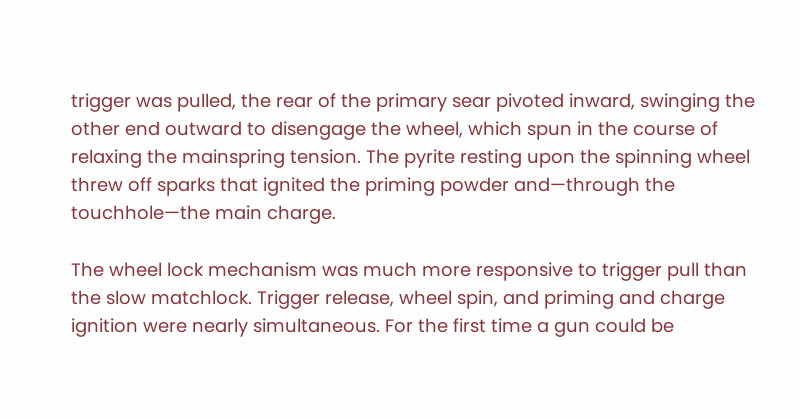trigger was pulled, the rear of the primary sear pivoted inward, swinging the other end outward to disengage the wheel, which spun in the course of relaxing the mainspring tension. The pyrite resting upon the spinning wheel threw off sparks that ignited the priming powder and—through the touchhole—the main charge.

The wheel lock mechanism was much more responsive to trigger pull than the slow matchlock. Trigger release, wheel spin, and priming and charge ignition were nearly simultaneous. For the first time a gun could be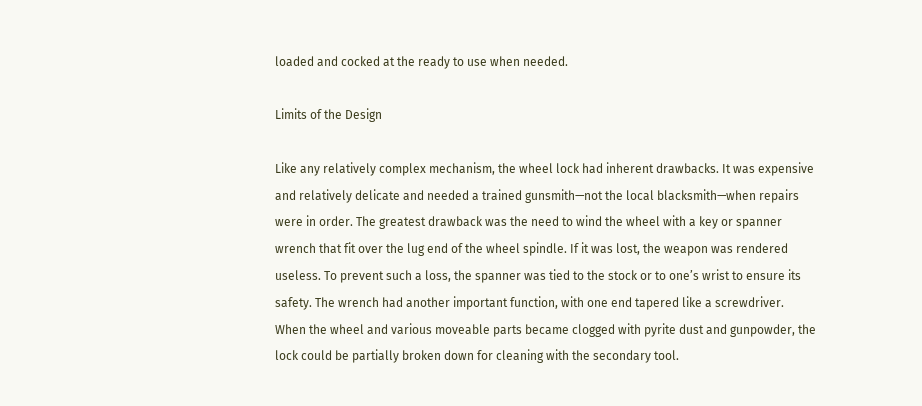loaded and cocked at the ready to use when needed.

Limits of the Design

Like any relatively complex mechanism, the wheel lock had inherent drawbacks. It was expensive and relatively delicate and needed a trained gunsmith—not the local blacksmith—when repairs were in order. The greatest drawback was the need to wind the wheel with a key or spanner wrench that fit over the lug end of the wheel spindle. If it was lost, the weapon was rendered useless. To prevent such a loss, the spanner was tied to the stock or to one’s wrist to ensure its safety. The wrench had another important function, with one end tapered like a screwdriver. When the wheel and various moveable parts became clogged with pyrite dust and gunpowder, the lock could be partially broken down for cleaning with the secondary tool.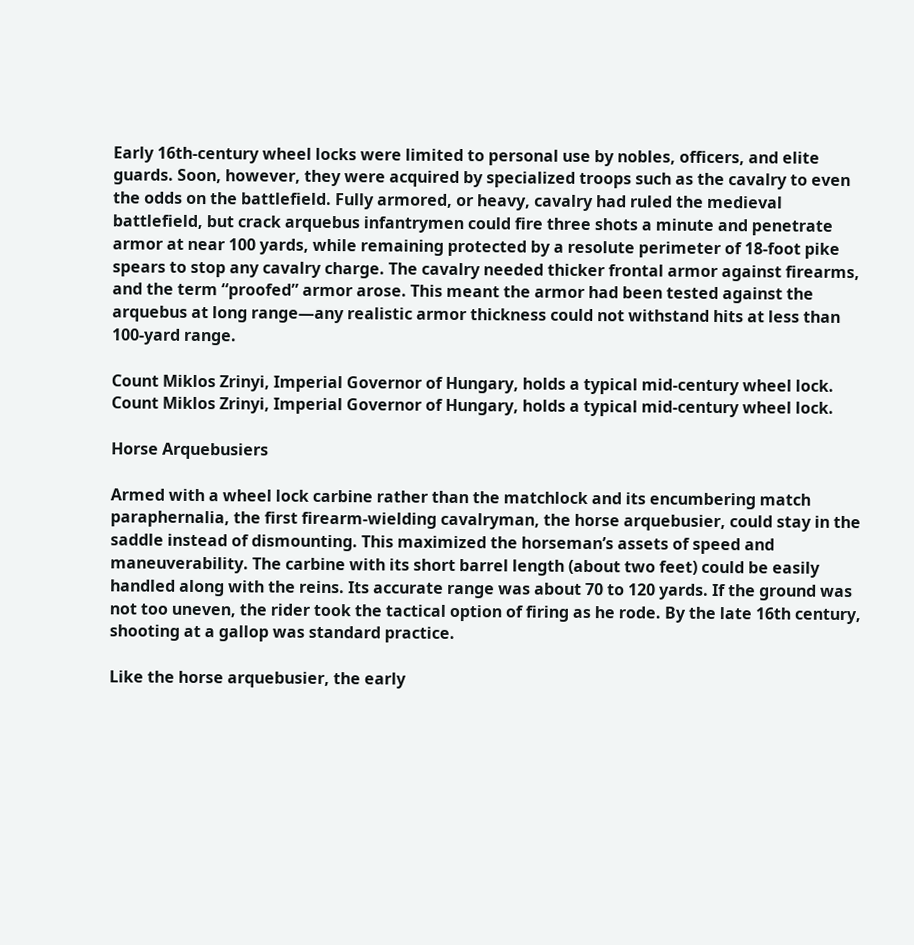Early 16th-century wheel locks were limited to personal use by nobles, officers, and elite guards. Soon, however, they were acquired by specialized troops such as the cavalry to even the odds on the battlefield. Fully armored, or heavy, cavalry had ruled the medieval battlefield, but crack arquebus infantrymen could fire three shots a minute and penetrate armor at near 100 yards, while remaining protected by a resolute perimeter of 18-foot pike spears to stop any cavalry charge. The cavalry needed thicker frontal armor against firearms, and the term “proofed” armor arose. This meant the armor had been tested against the arquebus at long range—any realistic armor thickness could not withstand hits at less than 100-yard range.

Count Miklos Zrinyi, Imperial Governor of Hungary, holds a typical mid-century wheel lock.
Count Miklos Zrinyi, Imperial Governor of Hungary, holds a typical mid-century wheel lock.

Horse Arquebusiers

Armed with a wheel lock carbine rather than the matchlock and its encumbering match paraphernalia, the first firearm-wielding cavalryman, the horse arquebusier, could stay in the saddle instead of dismounting. This maximized the horseman’s assets of speed and maneuverability. The carbine with its short barrel length (about two feet) could be easily handled along with the reins. Its accurate range was about 70 to 120 yards. If the ground was not too uneven, the rider took the tactical option of firing as he rode. By the late 16th century, shooting at a gallop was standard practice.

Like the horse arquebusier, the early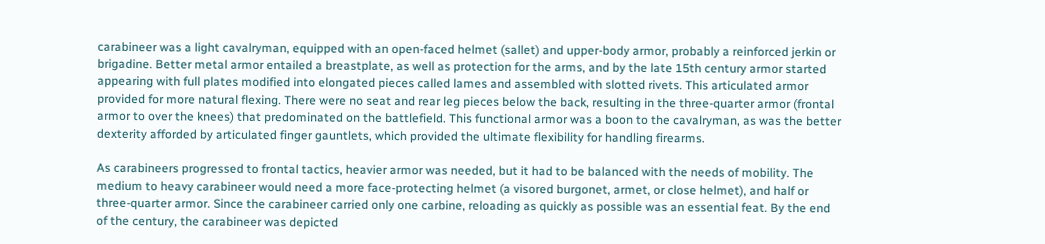carabineer was a light cavalryman, equipped with an open-faced helmet (sallet) and upper-body armor, probably a reinforced jerkin or brigadine. Better metal armor entailed a breastplate, as well as protection for the arms, and by the late 15th century armor started appearing with full plates modified into elongated pieces called lames and assembled with slotted rivets. This articulated armor provided for more natural flexing. There were no seat and rear leg pieces below the back, resulting in the three-quarter armor (frontal armor to over the knees) that predominated on the battlefield. This functional armor was a boon to the cavalryman, as was the better dexterity afforded by articulated finger gauntlets, which provided the ultimate flexibility for handling firearms.

As carabineers progressed to frontal tactics, heavier armor was needed, but it had to be balanced with the needs of mobility. The medium to heavy carabineer would need a more face-protecting helmet (a visored burgonet, armet, or close helmet), and half or three-quarter armor. Since the carabineer carried only one carbine, reloading as quickly as possible was an essential feat. By the end of the century, the carabineer was depicted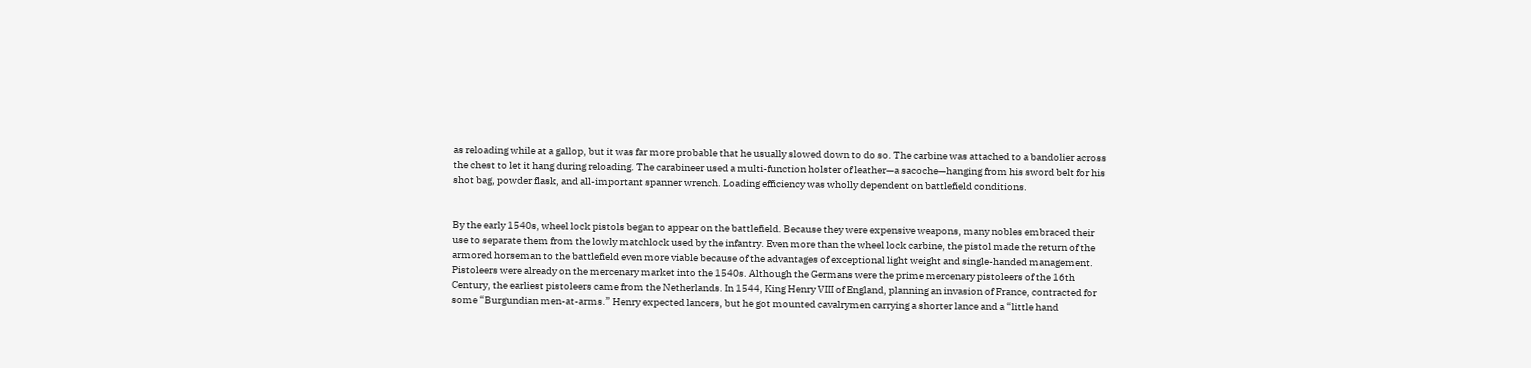as reloading while at a gallop, but it was far more probable that he usually slowed down to do so. The carbine was attached to a bandolier across the chest to let it hang during reloading. The carabineer used a multi-function holster of leather—a sacoche—hanging from his sword belt for his shot bag, powder flask, and all-important spanner wrench. Loading efficiency was wholly dependent on battlefield conditions.


By the early 1540s, wheel lock pistols began to appear on the battlefield. Because they were expensive weapons, many nobles embraced their use to separate them from the lowly matchlock used by the infantry. Even more than the wheel lock carbine, the pistol made the return of the armored horseman to the battlefield even more viable because of the advantages of exceptional light weight and single-handed management. Pistoleers were already on the mercenary market into the 1540s. Although the Germans were the prime mercenary pistoleers of the 16th Century, the earliest pistoleers came from the Netherlands. In 1544, King Henry VIII of England, planning an invasion of France, contracted for some “Burgundian men-at-arms.” Henry expected lancers, but he got mounted cavalrymen carrying a shorter lance and a “little hand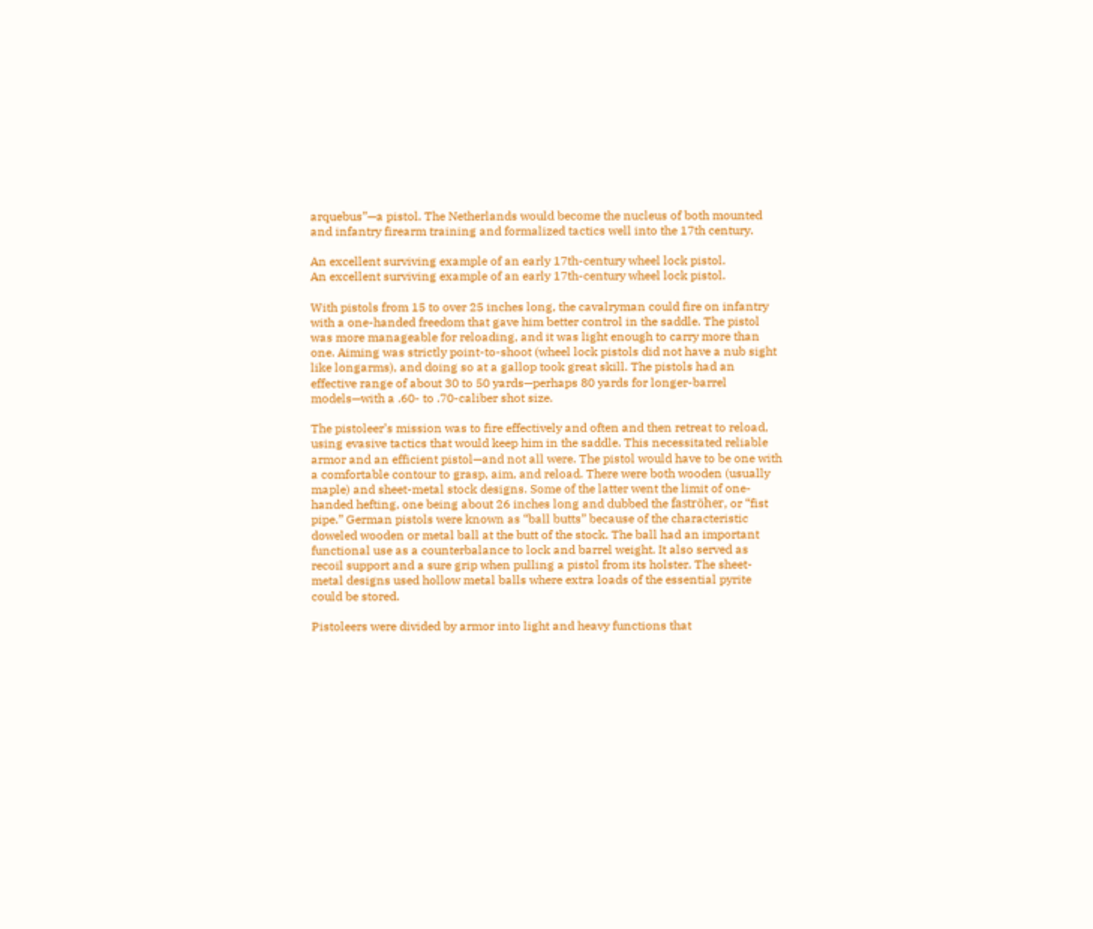arquebus”—a pistol. The Netherlands would become the nucleus of both mounted and infantry firearm training and formalized tactics well into the 17th century.

An excellent surviving example of an early 17th-century wheel lock pistol.
An excellent surviving example of an early 17th-century wheel lock pistol.

With pistols from 15 to over 25 inches long, the cavalryman could fire on infantry with a one-handed freedom that gave him better control in the saddle. The pistol was more manageable for reloading, and it was light enough to carry more than one. Aiming was strictly point-to-shoot (wheel lock pistols did not have a nub sight like longarms), and doing so at a gallop took great skill. The pistols had an effective range of about 30 to 50 yards—perhaps 80 yards for longer-barrel models—with a .60- to .70-caliber shot size.

The pistoleer’s mission was to fire effectively and often and then retreat to reload, using evasive tactics that would keep him in the saddle. This necessitated reliable armor and an efficient pistol—and not all were. The pistol would have to be one with a comfortable contour to grasp, aim, and reload. There were both wooden (usually maple) and sheet-metal stock designs. Some of the latter went the limit of one-handed hefting, one being about 26 inches long and dubbed the faströher, or “fist pipe.” German pistols were known as “ball butts” because of the characteristic doweled wooden or metal ball at the butt of the stock. The ball had an important functional use as a counterbalance to lock and barrel weight. It also served as recoil support and a sure grip when pulling a pistol from its holster. The sheet-metal designs used hollow metal balls where extra loads of the essential pyrite could be stored.

Pistoleers were divided by armor into light and heavy functions that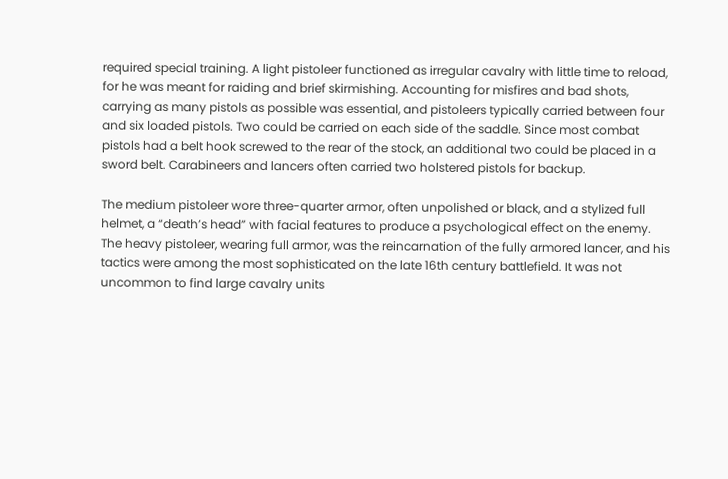required special training. A light pistoleer functioned as irregular cavalry with little time to reload, for he was meant for raiding and brief skirmishing. Accounting for misfires and bad shots, carrying as many pistols as possible was essential, and pistoleers typically carried between four and six loaded pistols. Two could be carried on each side of the saddle. Since most combat pistols had a belt hook screwed to the rear of the stock, an additional two could be placed in a sword belt. Carabineers and lancers often carried two holstered pistols for backup.

The medium pistoleer wore three-quarter armor, often unpolished or black, and a stylized full helmet, a “death’s head” with facial features to produce a psychological effect on the enemy. The heavy pistoleer, wearing full armor, was the reincarnation of the fully armored lancer, and his tactics were among the most sophisticated on the late 16th century battlefield. It was not uncommon to find large cavalry units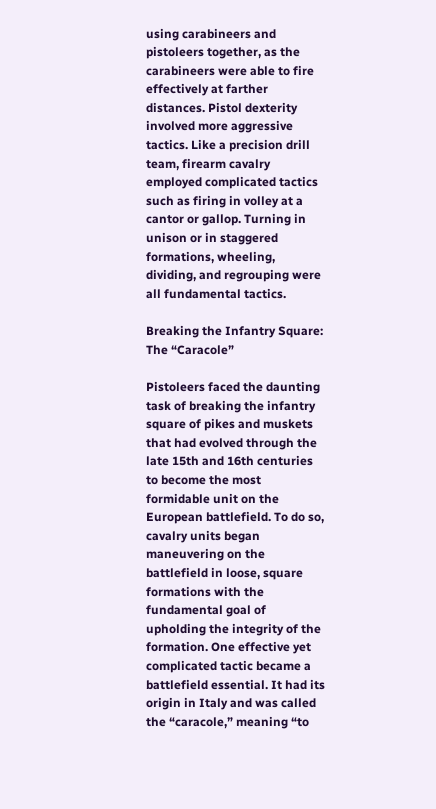using carabineers and pistoleers together, as the carabineers were able to fire effectively at farther distances. Pistol dexterity involved more aggressive tactics. Like a precision drill team, firearm cavalry employed complicated tactics such as firing in volley at a cantor or gallop. Turning in unison or in staggered formations, wheeling, dividing, and regrouping were all fundamental tactics.

Breaking the Infantry Square: The “Caracole”

Pistoleers faced the daunting task of breaking the infantry square of pikes and muskets that had evolved through the late 15th and 16th centuries to become the most formidable unit on the European battlefield. To do so, cavalry units began maneuvering on the battlefield in loose, square formations with the fundamental goal of upholding the integrity of the formation. One effective yet complicated tactic became a battlefield essential. It had its origin in Italy and was called the “caracole,” meaning “to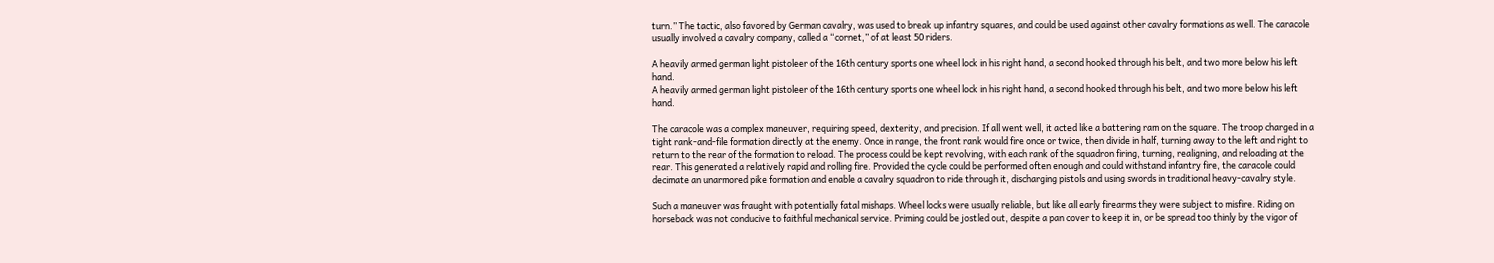turn.” The tactic, also favored by German cavalry, was used to break up infantry squares, and could be used against other cavalry formations as well. The caracole usually involved a cavalry company, called a “cornet,” of at least 50 riders.

A heavily armed german light pistoleer of the 16th century sports one wheel lock in his right hand, a second hooked through his belt, and two more below his left hand.
A heavily armed german light pistoleer of the 16th century sports one wheel lock in his right hand, a second hooked through his belt, and two more below his left hand.

The caracole was a complex maneuver, requiring speed, dexterity, and precision. If all went well, it acted like a battering ram on the square. The troop charged in a tight rank-and-file formation directly at the enemy. Once in range, the front rank would fire once or twice, then divide in half, turning away to the left and right to return to the rear of the formation to reload. The process could be kept revolving, with each rank of the squadron firing, turning, realigning, and reloading at the rear. This generated a relatively rapid and rolling fire. Provided the cycle could be performed often enough and could withstand infantry fire, the caracole could decimate an unarmored pike formation and enable a cavalry squadron to ride through it, discharging pistols and using swords in traditional heavy-cavalry style.

Such a maneuver was fraught with potentially fatal mishaps. Wheel locks were usually reliable, but like all early firearms they were subject to misfire. Riding on horseback was not conducive to faithful mechanical service. Priming could be jostled out, despite a pan cover to keep it in, or be spread too thinly by the vigor of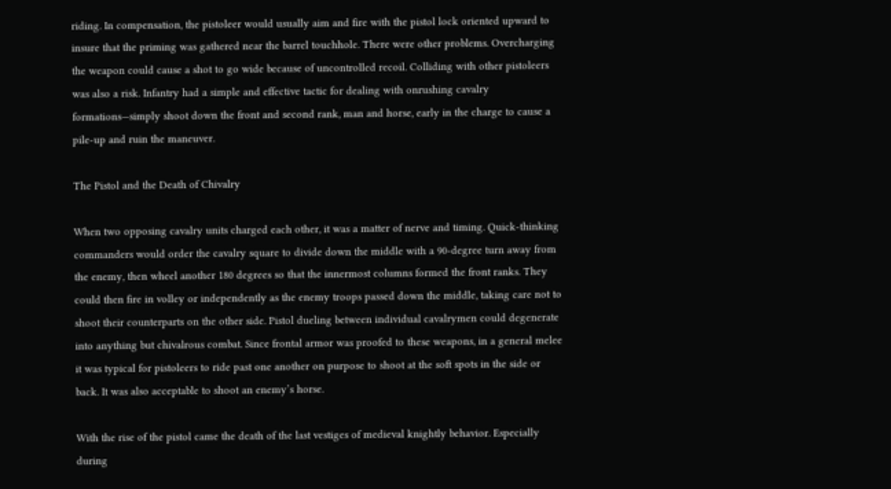riding. In compensation, the pistoleer would usually aim and fire with the pistol lock oriented upward to insure that the priming was gathered near the barrel touchhole. There were other problems. Overcharging the weapon could cause a shot to go wide because of uncontrolled recoil. Colliding with other pistoleers was also a risk. Infantry had a simple and effective tactic for dealing with onrushing cavalry formations—simply shoot down the front and second rank, man and horse, early in the charge to cause a pile-up and ruin the maneuver.

The Pistol and the Death of Chivalry

When two opposing cavalry units charged each other, it was a matter of nerve and timing. Quick-thinking commanders would order the cavalry square to divide down the middle with a 90-degree turn away from the enemy, then wheel another 180 degrees so that the innermost columns formed the front ranks. They could then fire in volley or independently as the enemy troops passed down the middle, taking care not to shoot their counterparts on the other side. Pistol dueling between individual cavalrymen could degenerate into anything but chivalrous combat. Since frontal armor was proofed to these weapons, in a general melee it was typical for pistoleers to ride past one another on purpose to shoot at the soft spots in the side or back. It was also acceptable to shoot an enemy’s horse.

With the rise of the pistol came the death of the last vestiges of medieval knightly behavior. Especially during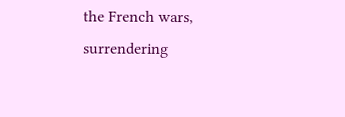the French wars, surrendering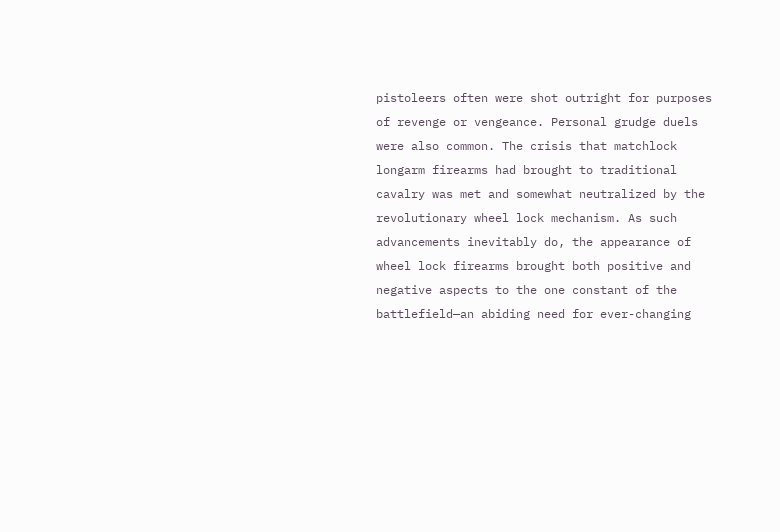pistoleers often were shot outright for purposes of revenge or vengeance. Personal grudge duels were also common. The crisis that matchlock longarm firearms had brought to traditional cavalry was met and somewhat neutralized by the revolutionary wheel lock mechanism. As such advancements inevitably do, the appearance of wheel lock firearms brought both positive and negative aspects to the one constant of the battlefield—an abiding need for ever-changing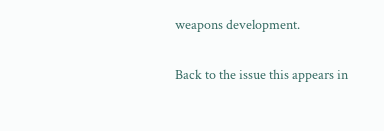weapons development.

Back to the issue this appears in